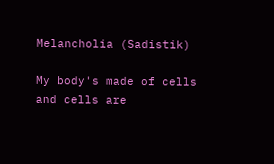Melancholia (Sadistik)

My body's made of cells and cells are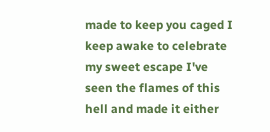made to keep you caged I keep awake to celebrate my sweet escape I've seen the flames of this hell and made it either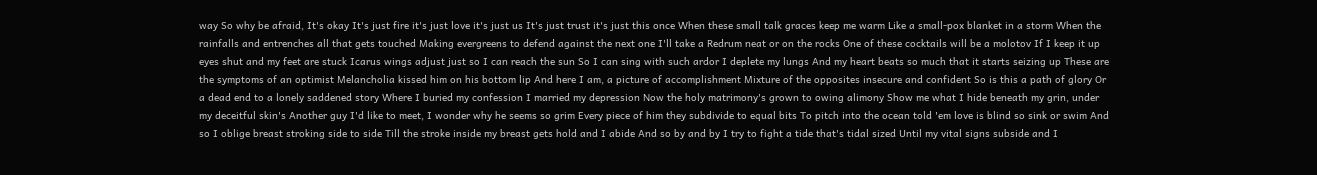way So why be afraid, It's okay It's just fire it's just love it's just us It's just trust it's just this once When these small talk graces keep me warm Like a small-pox blanket in a storm When the rainfalls and entrenches all that gets touched Making evergreens to defend against the next one I'll take a Redrum neat or on the rocks One of these cocktails will be a molotov If I keep it up eyes shut and my feet are stuck Icarus wings adjust just so I can reach the sun So I can sing with such ardor I deplete my lungs And my heart beats so much that it starts seizing up These are the symptoms of an optimist Melancholia kissed him on his bottom lip And here I am, a picture of accomplishment Mixture of the opposites insecure and confident So is this a path of glory Or a dead end to a lonely saddened story Where I buried my confession I married my depression Now the holy matrimony's grown to owing alimony Show me what I hide beneath my grin, under my deceitful skin's Another guy I'd like to meet, I wonder why he seems so grim Every piece of him they subdivide to equal bits To pitch into the ocean told 'em love is blind so sink or swim And so I oblige breast stroking side to side Till the stroke inside my breast gets hold and I abide And so by and by I try to fight a tide that's tidal sized Until my vital signs subside and I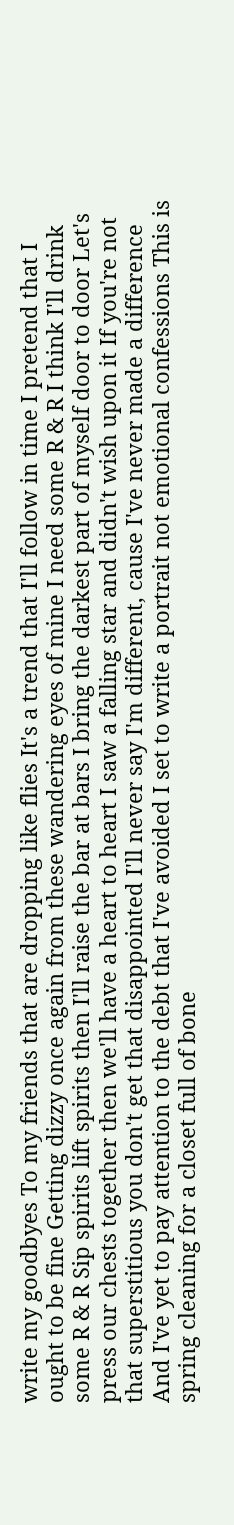write my goodbyes To my friends that are dropping like flies It's a trend that I'll follow in time I pretend that I ought to be fine Getting dizzy once again from these wandering eyes of mine I need some R & R I think I'll drink some R & R Sip spirits lift spirits then I'll raise the bar at bars I bring the darkest part of myself door to door Let's press our chests together then we'll have a heart to heart I saw a falling star and didn't wish upon it If you're not that superstitious you don't get that disappointed I'll never say I'm different, cause I've never made a difference And I've yet to pay attention to the debt that I've avoided I set to write a portrait not emotional confessions This is spring cleaning for a closet full of bone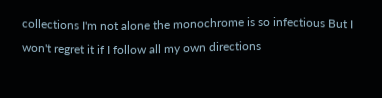collections I'm not alone the monochrome is so infectious But I won't regret it if I follow all my own directions